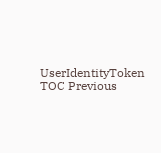UserIdentityToken TOC Previous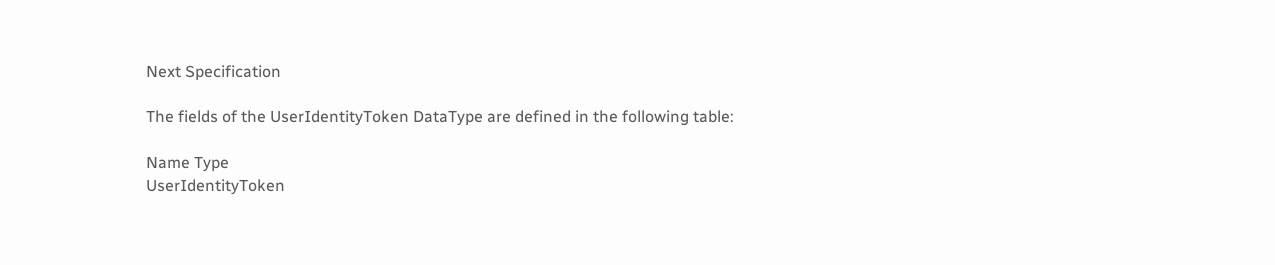Next Specification

The fields of the UserIdentityToken DataType are defined in the following table:

Name Type
UserIdentityToken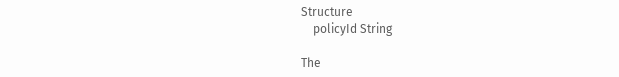Structure
    policyId String

The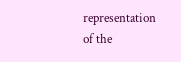representation of the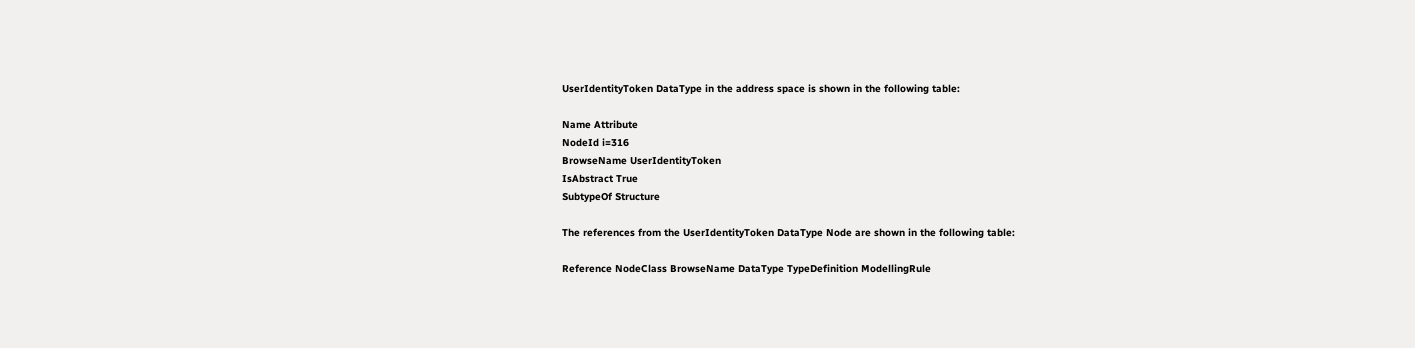UserIdentityToken DataType in the address space is shown in the following table:

Name Attribute
NodeId i=316
BrowseName UserIdentityToken
IsAbstract True
SubtypeOf Structure

The references from the UserIdentityToken DataType Node are shown in the following table:

Reference NodeClass BrowseName DataType TypeDefinition ModellingRule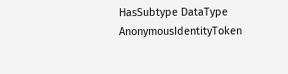HasSubtype DataType AnonymousIdentityToken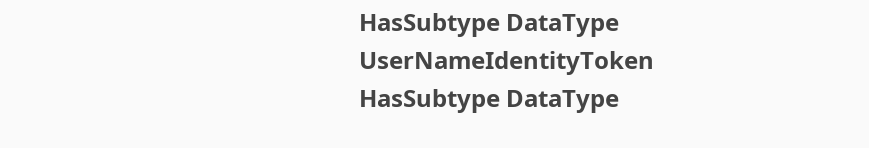HasSubtype DataType UserNameIdentityToken
HasSubtype DataType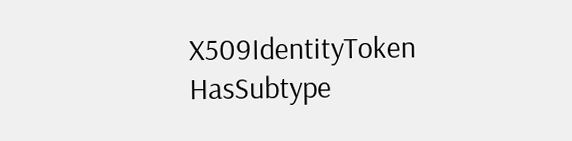X509IdentityToken
HasSubtype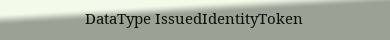DataType IssuedIdentityToken